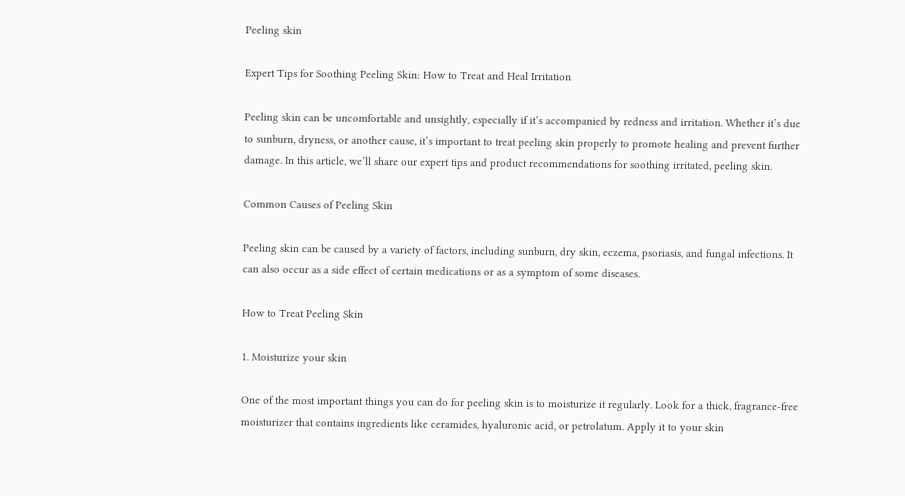Peeling skin

Expert Tips for Soothing Peeling Skin: How to Treat and Heal Irritation

Peeling skin can be uncomfortable and unsightly, especially if it’s accompanied by redness and irritation. Whether it’s due to sunburn, dryness, or another cause, it’s important to treat peeling skin properly to promote healing and prevent further damage. In this article, we’ll share our expert tips and product recommendations for soothing irritated, peeling skin.

Common Causes of Peeling Skin

Peeling skin can be caused by a variety of factors, including sunburn, dry skin, eczema, psoriasis, and fungal infections. It can also occur as a side effect of certain medications or as a symptom of some diseases.

How to Treat Peeling Skin

1. Moisturize your skin

One of the most important things you can do for peeling skin is to moisturize it regularly. Look for a thick, fragrance-free moisturizer that contains ingredients like ceramides, hyaluronic acid, or petrolatum. Apply it to your skin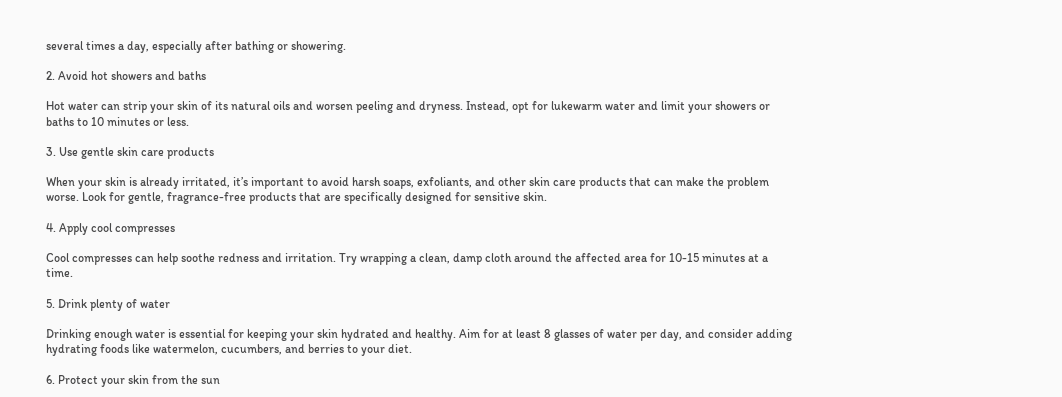several times a day, especially after bathing or showering.

2. Avoid hot showers and baths

Hot water can strip your skin of its natural oils and worsen peeling and dryness. Instead, opt for lukewarm water and limit your showers or baths to 10 minutes or less.

3. Use gentle skin care products

When your skin is already irritated, it’s important to avoid harsh soaps, exfoliants, and other skin care products that can make the problem worse. Look for gentle, fragrance-free products that are specifically designed for sensitive skin.

4. Apply cool compresses

Cool compresses can help soothe redness and irritation. Try wrapping a clean, damp cloth around the affected area for 10-15 minutes at a time.

5. Drink plenty of water

Drinking enough water is essential for keeping your skin hydrated and healthy. Aim for at least 8 glasses of water per day, and consider adding hydrating foods like watermelon, cucumbers, and berries to your diet.

6. Protect your skin from the sun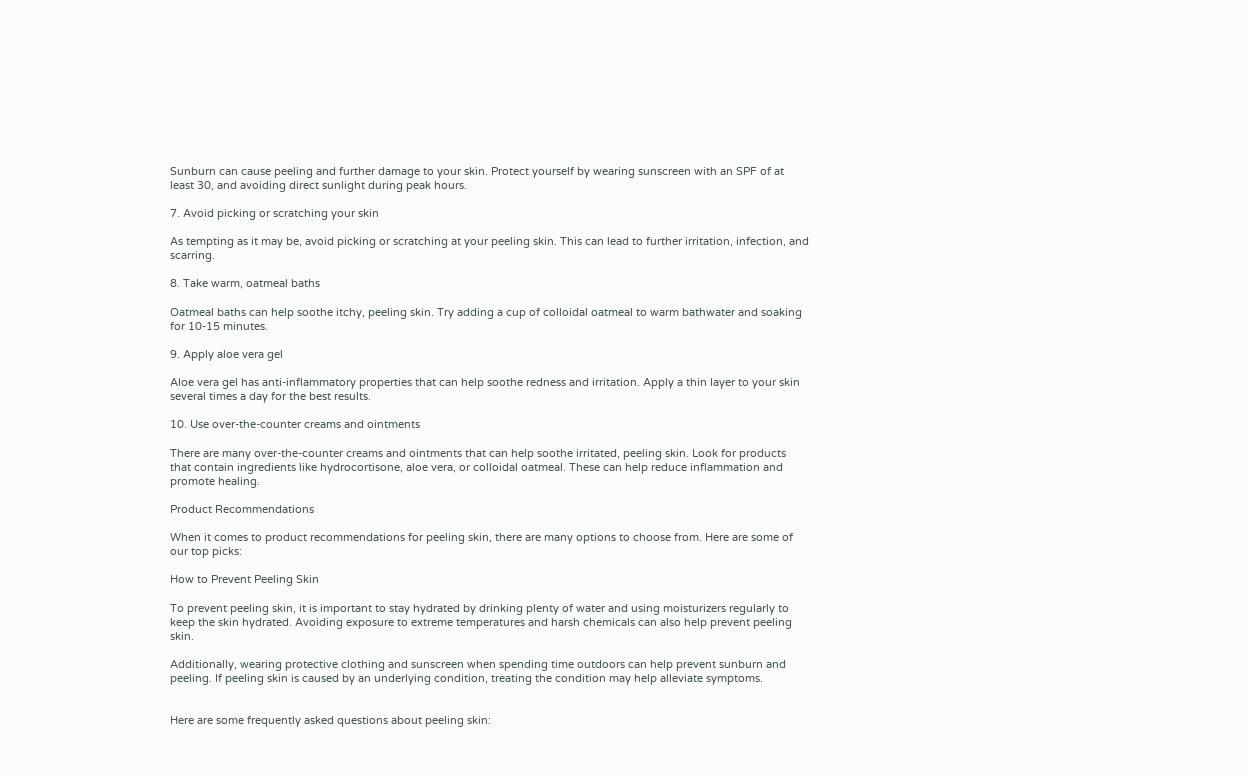Sunburn can cause peeling and further damage to your skin. Protect yourself by wearing sunscreen with an SPF of at least 30, and avoiding direct sunlight during peak hours.

7. Avoid picking or scratching your skin

As tempting as it may be, avoid picking or scratching at your peeling skin. This can lead to further irritation, infection, and scarring.

8. Take warm, oatmeal baths

Oatmeal baths can help soothe itchy, peeling skin. Try adding a cup of colloidal oatmeal to warm bathwater and soaking for 10-15 minutes.

9. Apply aloe vera gel

Aloe vera gel has anti-inflammatory properties that can help soothe redness and irritation. Apply a thin layer to your skin several times a day for the best results.

10. Use over-the-counter creams and ointments

There are many over-the-counter creams and ointments that can help soothe irritated, peeling skin. Look for products that contain ingredients like hydrocortisone, aloe vera, or colloidal oatmeal. These can help reduce inflammation and promote healing.

Product Recommendations

When it comes to product recommendations for peeling skin, there are many options to choose from. Here are some of our top picks:

How to Prevent Peeling Skin

To prevent peeling skin, it is important to stay hydrated by drinking plenty of water and using moisturizers regularly to keep the skin hydrated. Avoiding exposure to extreme temperatures and harsh chemicals can also help prevent peeling skin.

Additionally, wearing protective clothing and sunscreen when spending time outdoors can help prevent sunburn and peeling. If peeling skin is caused by an underlying condition, treating the condition may help alleviate symptoms.


Here are some frequently asked questions about peeling skin: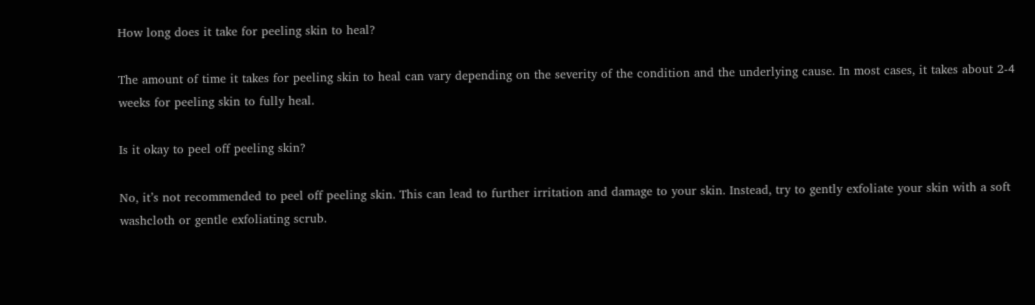How long does it take for peeling skin to heal?

The amount of time it takes for peeling skin to heal can vary depending on the severity of the condition and the underlying cause. In most cases, it takes about 2-4 weeks for peeling skin to fully heal.

Is it okay to peel off peeling skin?

No, it’s not recommended to peel off peeling skin. This can lead to further irritation and damage to your skin. Instead, try to gently exfoliate your skin with a soft washcloth or gentle exfoliating scrub.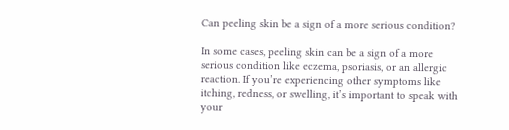Can peeling skin be a sign of a more serious condition?

In some cases, peeling skin can be a sign of a more serious condition like eczema, psoriasis, or an allergic reaction. If you’re experiencing other symptoms like itching, redness, or swelling, it’s important to speak with your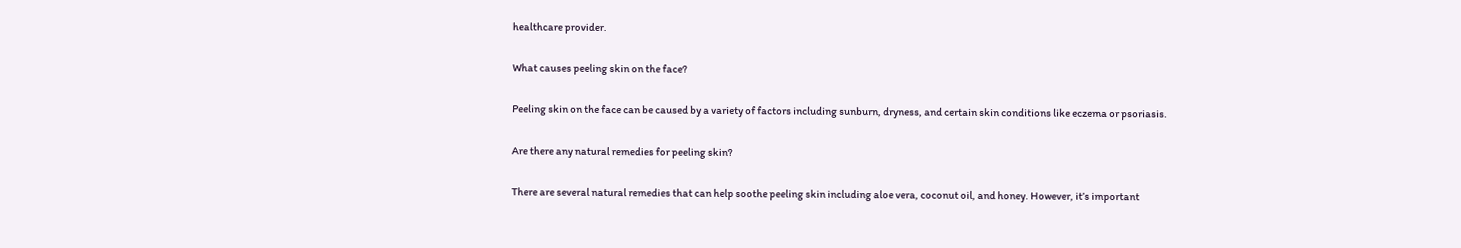healthcare provider.

What causes peeling skin on the face?

Peeling skin on the face can be caused by a variety of factors including sunburn, dryness, and certain skin conditions like eczema or psoriasis.

Are there any natural remedies for peeling skin?

There are several natural remedies that can help soothe peeling skin including aloe vera, coconut oil, and honey. However, it’s important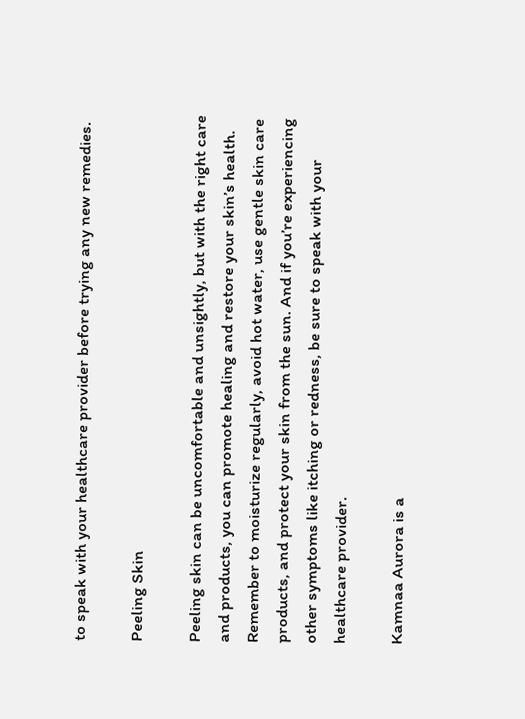to speak with your healthcare provider before trying any new remedies.

Peeling Skin

Peeling skin can be uncomfortable and unsightly, but with the right care and products, you can promote healing and restore your skin’s health. Remember to moisturize regularly, avoid hot water, use gentle skin care products, and protect your skin from the sun. And if you’re experiencing other symptoms like itching or redness, be sure to speak with your healthcare provider.

Kamnaa Aurora is a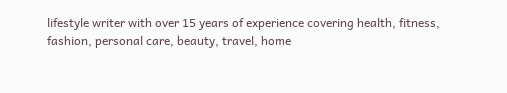lifestyle writer with over 15 years of experience covering health, fitness, fashion, personal care, beauty, travel, home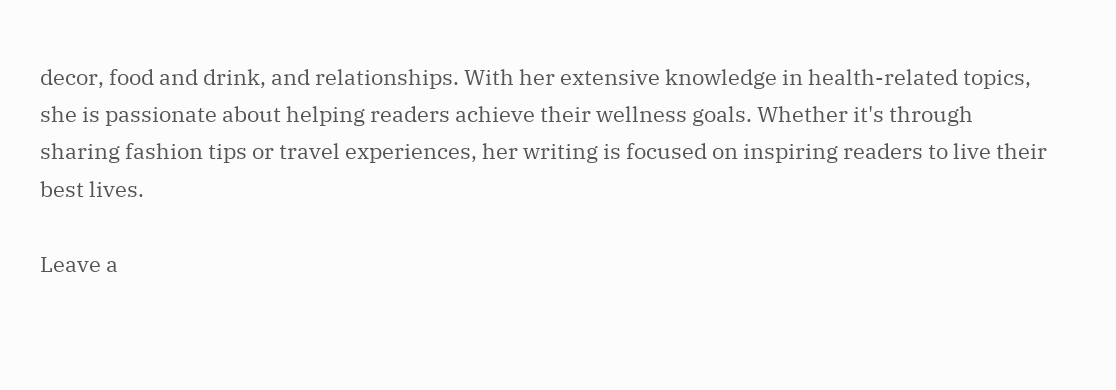decor, food and drink, and relationships. With her extensive knowledge in health-related topics, she is passionate about helping readers achieve their wellness goals. Whether it's through sharing fashion tips or travel experiences, her writing is focused on inspiring readers to live their best lives.

Leave a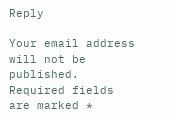Reply

Your email address will not be published. Required fields are marked *